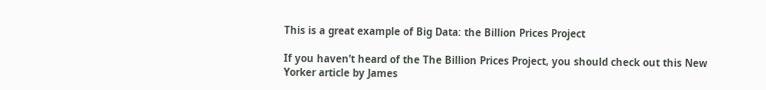This is a great example of Big Data: the Billion Prices Project

If you haven’t heard of the The Billion Prices Project, you should check out this New Yorker article by James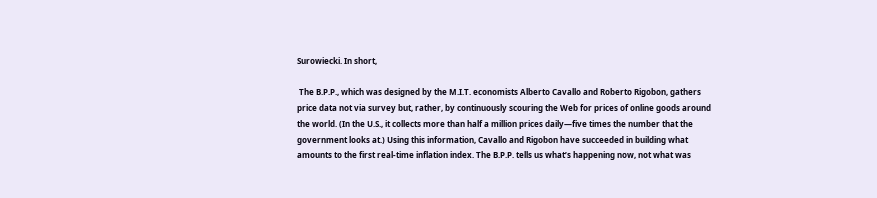Surowiecki. In short,

 The B.P.P., which was designed by the M.I.T. economists Alberto Cavallo and Roberto Rigobon, gathers price data not via survey but, rather, by continuously scouring the Web for prices of online goods around the world. (In the U.S., it collects more than half a million prices daily—five times the number that the government looks at.) Using this information, Cavallo and Rigobon have succeeded in building what amounts to the first real-time inflation index. The B.P.P. tells us what’s happening now, not what was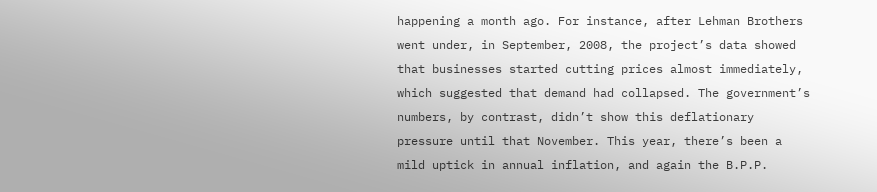happening a month ago. For instance, after Lehman Brothers went under, in September, 2008, the project’s data showed that businesses started cutting prices almost immediately, which suggested that demand had collapsed. The government’s numbers, by contrast, didn’t show this deflationary pressure until that November. This year, there’s been a mild uptick in annual inflation, and again the B.P.P.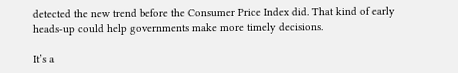detected the new trend before the Consumer Price Index did. That kind of early heads-up could help governments make more timely decisions.

It’s a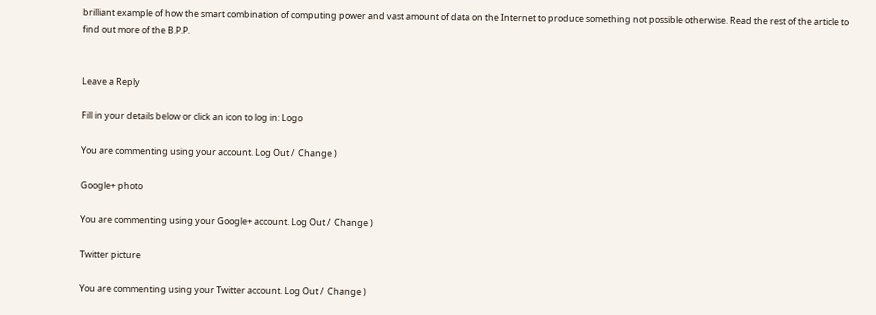brilliant example of how the smart combination of computing power and vast amount of data on the Internet to produce something not possible otherwise. Read the rest of the article to find out more of the B.P.P.


Leave a Reply

Fill in your details below or click an icon to log in: Logo

You are commenting using your account. Log Out /  Change )

Google+ photo

You are commenting using your Google+ account. Log Out /  Change )

Twitter picture

You are commenting using your Twitter account. Log Out /  Change )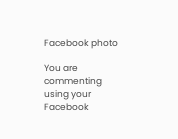Facebook photo

You are commenting using your Facebook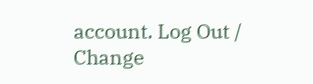account. Log Out /  Change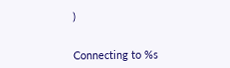)


Connecting to %s